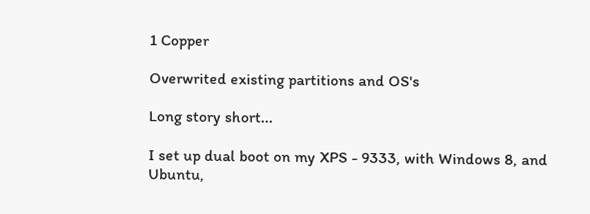1 Copper

Overwrited existing partitions and OS's

Long story short...

I set up dual boot on my XPS - 9333, with Windows 8, and Ubuntu,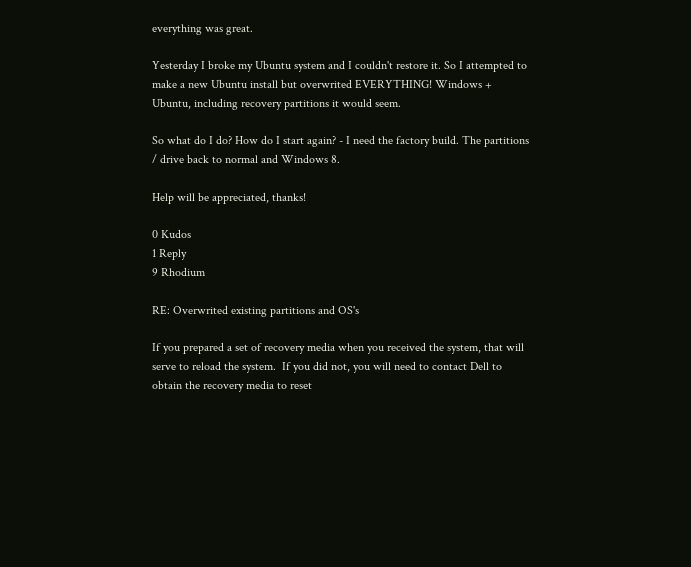everything was great.

Yesterday I broke my Ubuntu system and I couldn't restore it. So I attempted to make a new Ubuntu install but overwrited EVERYTHING! Windows + Ubuntu, including recovery partitions it would seem.

So what do I do? How do I start again? - I need the factory build. The partitions / drive back to normal and Windows 8.

Help will be appreciated, thanks!

0 Kudos
1 Reply
9 Rhodium

RE: Overwrited existing partitions and OS's

If you prepared a set of recovery media when you received the system, that will serve to reload the system.  If you did not, you will need to contact Dell to obtain the recovery media to reset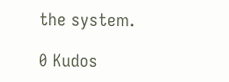the system.

0 Kudos